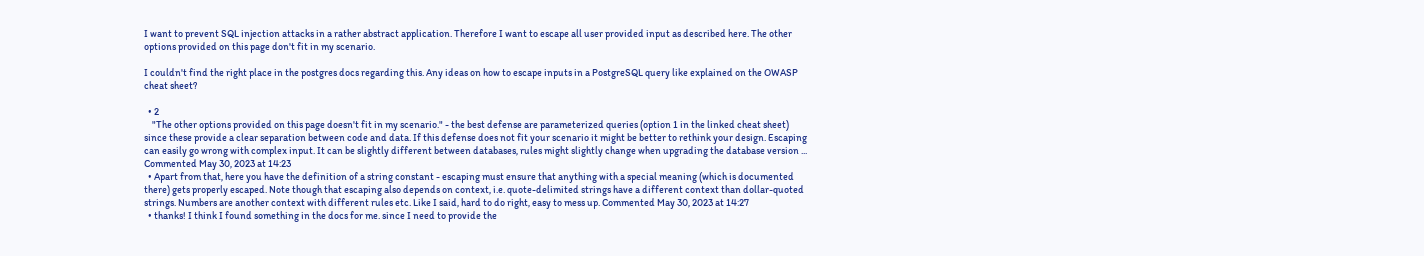I want to prevent SQL injection attacks in a rather abstract application. Therefore I want to escape all user provided input as described here. The other options provided on this page don't fit in my scenario.

I couldn't find the right place in the postgres docs regarding this. Any ideas on how to escape inputs in a PostgreSQL query like explained on the OWASP cheat sheet?

  • 2
    "The other options provided on this page doesn't fit in my scenario." - the best defense are parameterized queries (option 1 in the linked cheat sheet) since these provide a clear separation between code and data. If this defense does not fit your scenario it might be better to rethink your design. Escaping can easily go wrong with complex input. It can be slightly different between databases, rules might slightly change when upgrading the database version ... Commented May 30, 2023 at 14:23
  • Apart from that, here you have the definition of a string constant - escaping must ensure that anything with a special meaning (which is documented there) gets properly escaped. Note though that escaping also depends on context, i.e. quote-delimited strings have a different context than dollar-quoted strings. Numbers are another context with different rules etc. Like I said, hard to do right, easy to mess up. Commented May 30, 2023 at 14:27
  • thanks! I think I found something in the docs for me. since I need to provide the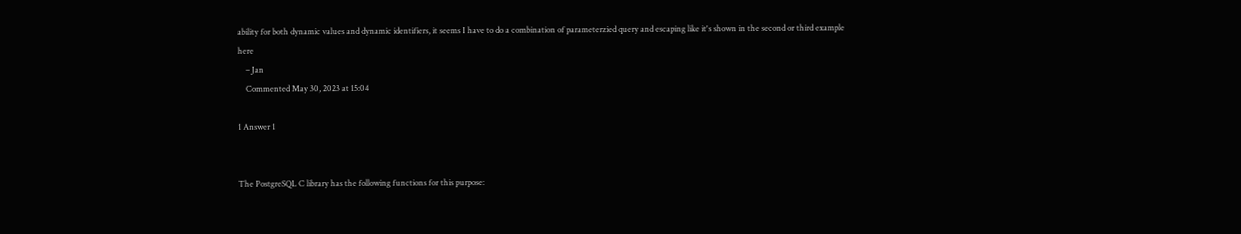ability for both dynamic values and dynamic identifiers, it seems I have to do a combination of parameterzied query and escaping like it's shown in the second or third example here
    – Jan
    Commented May 30, 2023 at 15:04

1 Answer 1


The PostgreSQL C library has the following functions for this purpose: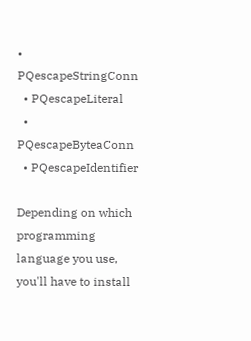• PQescapeStringConn
  • PQescapeLiteral
  • PQescapeByteaConn
  • PQescapeIdentifier

Depending on which programming language you use, you'll have to install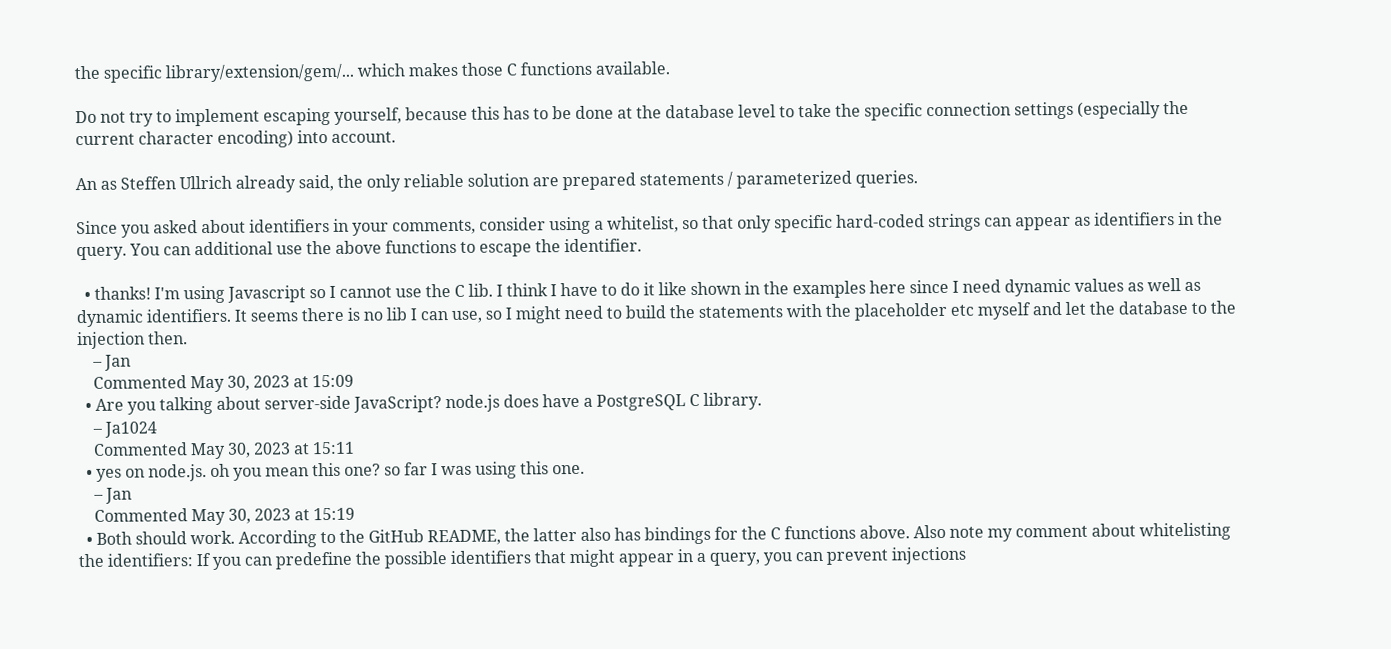the specific library/extension/gem/... which makes those C functions available.

Do not try to implement escaping yourself, because this has to be done at the database level to take the specific connection settings (especially the current character encoding) into account.

An as Steffen Ullrich already said, the only reliable solution are prepared statements / parameterized queries.

Since you asked about identifiers in your comments, consider using a whitelist, so that only specific hard-coded strings can appear as identifiers in the query. You can additional use the above functions to escape the identifier.

  • thanks! I'm using Javascript so I cannot use the C lib. I think I have to do it like shown in the examples here since I need dynamic values as well as dynamic identifiers. It seems there is no lib I can use, so I might need to build the statements with the placeholder etc myself and let the database to the injection then.
    – Jan
    Commented May 30, 2023 at 15:09
  • Are you talking about server-side JavaScript? node.js does have a PostgreSQL C library.
    – Ja1024
    Commented May 30, 2023 at 15:11
  • yes on node.js. oh you mean this one? so far I was using this one.
    – Jan
    Commented May 30, 2023 at 15:19
  • Both should work. According to the GitHub README, the latter also has bindings for the C functions above. Also note my comment about whitelisting the identifiers: If you can predefine the possible identifiers that might appear in a query, you can prevent injections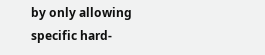by only allowing specific hard-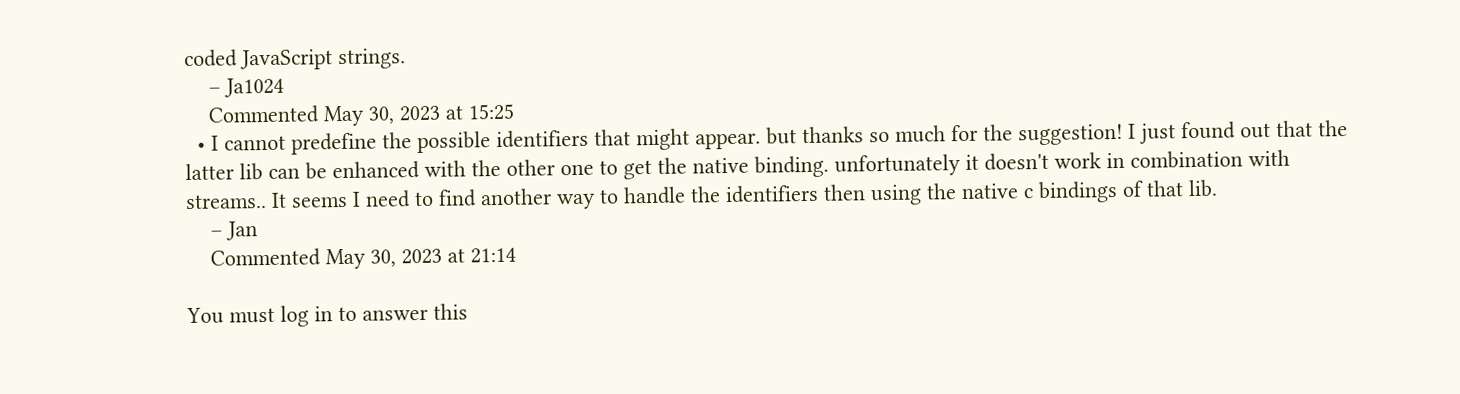coded JavaScript strings.
    – Ja1024
    Commented May 30, 2023 at 15:25
  • I cannot predefine the possible identifiers that might appear. but thanks so much for the suggestion! I just found out that the latter lib can be enhanced with the other one to get the native binding. unfortunately it doesn't work in combination with streams.. It seems I need to find another way to handle the identifiers then using the native c bindings of that lib.
    – Jan
    Commented May 30, 2023 at 21:14

You must log in to answer this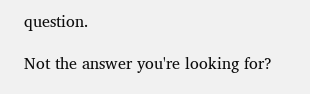question.

Not the answer you're looking for?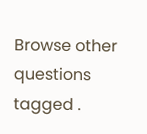Browse other questions tagged .